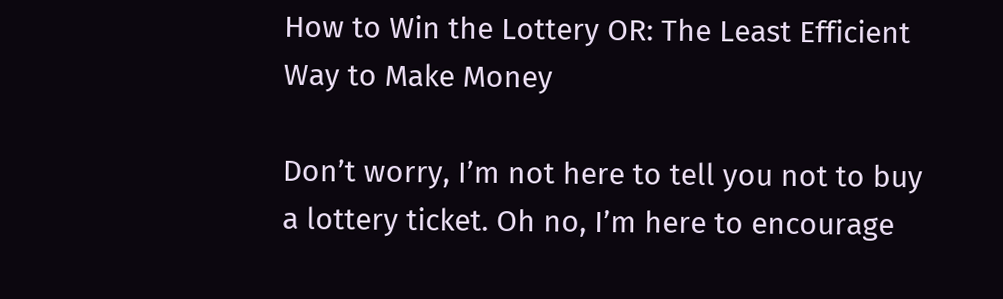How to Win the Lottery OR: The Least Efficient Way to Make Money

Don’t worry, I’m not here to tell you not to buy a lottery ticket. Oh no, I’m here to encourage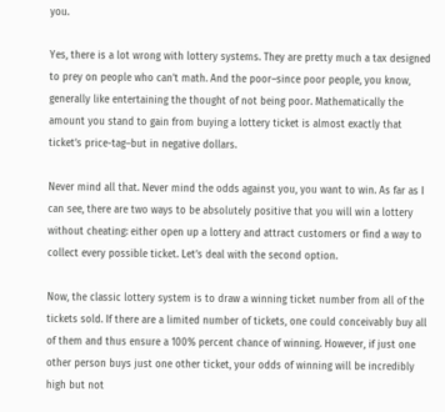you.

Yes, there is a lot wrong with lottery systems. They are pretty much a tax designed to prey on people who can’t math. And the poor–since poor people, you know, generally like entertaining the thought of not being poor. Mathematically the amount you stand to gain from buying a lottery ticket is almost exactly that ticket’s price-tag–but in negative dollars.

Never mind all that. Never mind the odds against you, you want to win. As far as I can see, there are two ways to be absolutely positive that you will win a lottery without cheating: either open up a lottery and attract customers or find a way to collect every possible ticket. Let’s deal with the second option.

Now, the classic lottery system is to draw a winning ticket number from all of the tickets sold. If there are a limited number of tickets, one could conceivably buy all of them and thus ensure a 100% percent chance of winning. However, if just one other person buys just one other ticket, your odds of winning will be incredibly high but not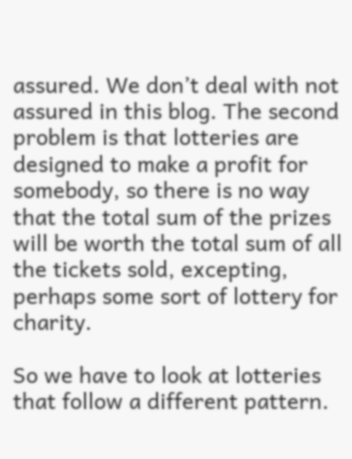assured. We don’t deal with not assured in this blog. The second problem is that lotteries are designed to make a profit for somebody, so there is no way that the total sum of the prizes will be worth the total sum of all the tickets sold, excepting, perhaps some sort of lottery for charity.

So we have to look at lotteries that follow a different pattern.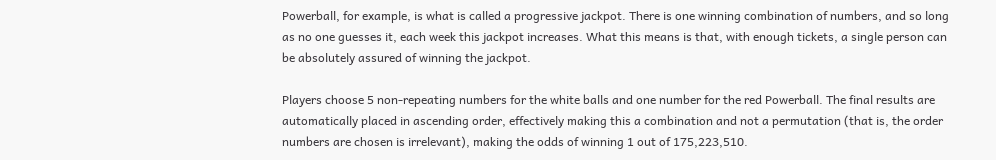Powerball, for example, is what is called a progressive jackpot. There is one winning combination of numbers, and so long as no one guesses it, each week this jackpot increases. What this means is that, with enough tickets, a single person can be absolutely assured of winning the jackpot.

Players choose 5 non-repeating numbers for the white balls and one number for the red Powerball. The final results are automatically placed in ascending order, effectively making this a combination and not a permutation (that is, the order numbers are chosen is irrelevant), making the odds of winning 1 out of 175,223,510.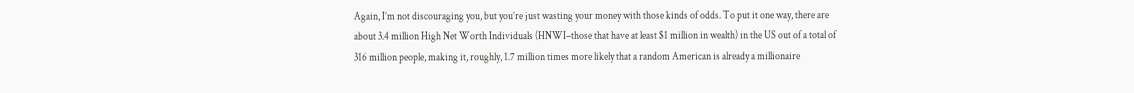Again, I’m not discouraging you, but you’re just wasting your money with those kinds of odds. To put it one way, there are about 3.4 million High Net Worth Individuals (HNWI–those that have at least $1 million in wealth) in the US out of a total of 316 million people, making it, roughly, 1.7 million times more likely that a random American is already a millionaire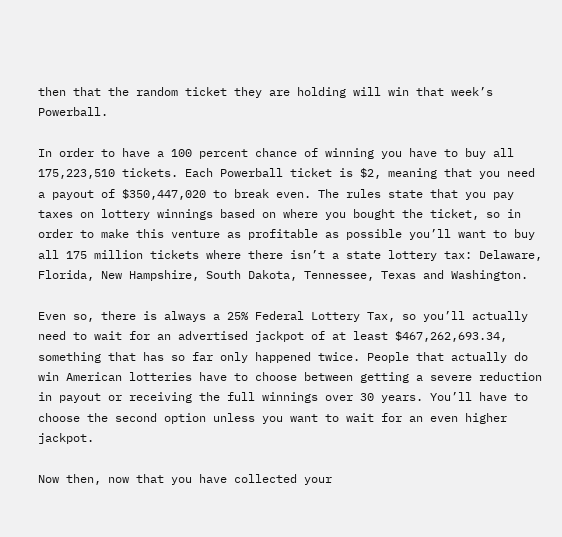then that the random ticket they are holding will win that week’s Powerball.

In order to have a 100 percent chance of winning you have to buy all 175,223,510 tickets. Each Powerball ticket is $2, meaning that you need a payout of $350,447,020 to break even. The rules state that you pay taxes on lottery winnings based on where you bought the ticket, so in order to make this venture as profitable as possible you’ll want to buy all 175 million tickets where there isn’t a state lottery tax: Delaware, Florida, New Hampshire, South Dakota, Tennessee, Texas and Washington.

Even so, there is always a 25% Federal Lottery Tax, so you’ll actually need to wait for an advertised jackpot of at least $467,262,693.34, something that has so far only happened twice. People that actually do win American lotteries have to choose between getting a severe reduction in payout or receiving the full winnings over 30 years. You’ll have to choose the second option unless you want to wait for an even higher jackpot.

Now then, now that you have collected your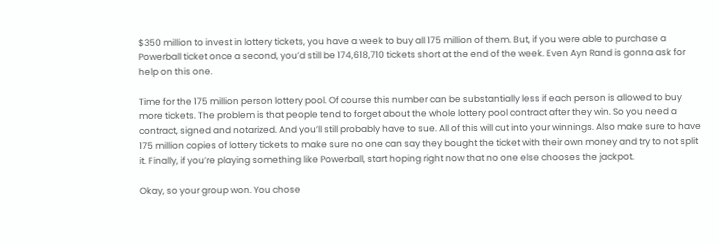$350 million to invest in lottery tickets, you have a week to buy all 175 million of them. But, if you were able to purchase a Powerball ticket once a second, you’d still be 174,618,710 tickets short at the end of the week. Even Ayn Rand is gonna ask for help on this one.

Time for the 175 million person lottery pool. Of course this number can be substantially less if each person is allowed to buy more tickets. The problem is that people tend to forget about the whole lottery pool contract after they win. So you need a contract, signed and notarized. And you’ll still probably have to sue. All of this will cut into your winnings. Also make sure to have 175 million copies of lottery tickets to make sure no one can say they bought the ticket with their own money and try to not split it. Finally, if you’re playing something like Powerball, start hoping right now that no one else chooses the jackpot.

Okay, so your group won. You chose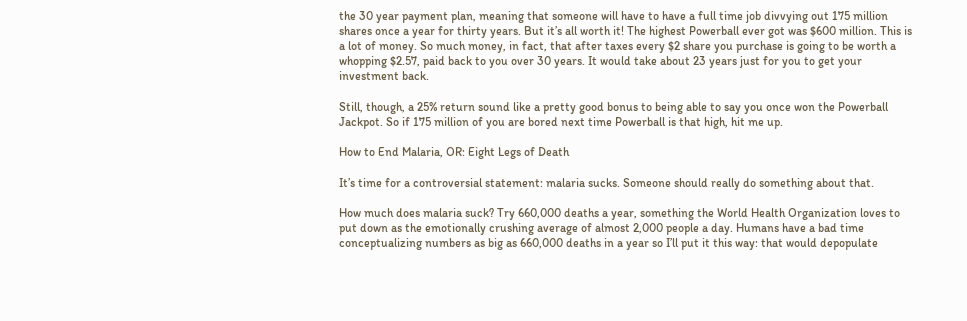the 30 year payment plan, meaning that someone will have to have a full time job divvying out 175 million shares once a year for thirty years. But it’s all worth it! The highest Powerball ever got was $600 million. This is a lot of money. So much money, in fact, that after taxes every $2 share you purchase is going to be worth a whopping $2.57, paid back to you over 30 years. It would take about 23 years just for you to get your investment back.

Still, though, a 25% return sound like a pretty good bonus to being able to say you once won the Powerball Jackpot. So if 175 million of you are bored next time Powerball is that high, hit me up.

How to End Malaria, OR: Eight Legs of Death

It’s time for a controversial statement: malaria sucks. Someone should really do something about that.

How much does malaria suck? Try 660,000 deaths a year, something the World Health Organization loves to put down as the emotionally crushing average of almost 2,000 people a day. Humans have a bad time conceptualizing numbers as big as 660,000 deaths in a year so I’ll put it this way: that would depopulate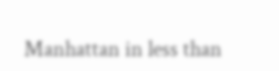Manhattan in less than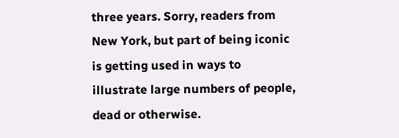three years. Sorry, readers from New York, but part of being iconic is getting used in ways to illustrate large numbers of people, dead or otherwise.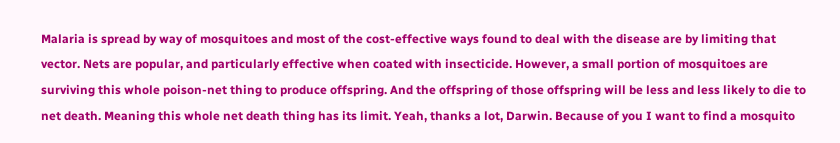Malaria is spread by way of mosquitoes and most of the cost-effective ways found to deal with the disease are by limiting that vector. Nets are popular, and particularly effective when coated with insecticide. However, a small portion of mosquitoes are surviving this whole poison-net thing to produce offspring. And the offspring of those offspring will be less and less likely to die to net death. Meaning this whole net death thing has its limit. Yeah, thanks a lot, Darwin. Because of you I want to find a mosquito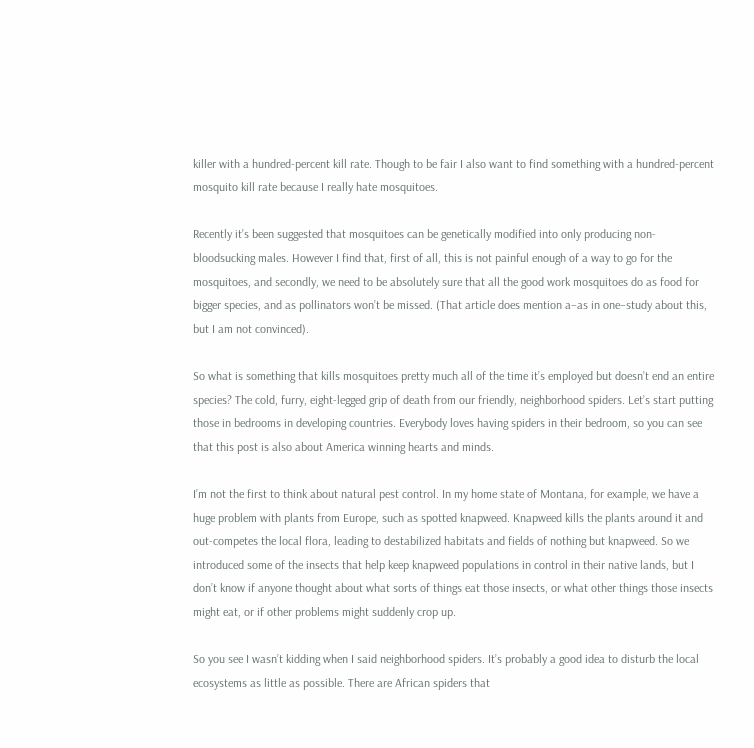killer with a hundred-percent kill rate. Though to be fair I also want to find something with a hundred-percent mosquito kill rate because I really hate mosquitoes.

Recently it’s been suggested that mosquitoes can be genetically modified into only producing non-bloodsucking males. However I find that, first of all, this is not painful enough of a way to go for the mosquitoes, and secondly, we need to be absolutely sure that all the good work mosquitoes do as food for bigger species, and as pollinators won’t be missed. (That article does mention a–as in one–study about this, but I am not convinced).

So what is something that kills mosquitoes pretty much all of the time it’s employed but doesn’t end an entire species? The cold, furry, eight-legged grip of death from our friendly, neighborhood spiders. Let’s start putting those in bedrooms in developing countries. Everybody loves having spiders in their bedroom, so you can see that this post is also about America winning hearts and minds.

I’m not the first to think about natural pest control. In my home state of Montana, for example, we have a huge problem with plants from Europe, such as spotted knapweed. Knapweed kills the plants around it and out-competes the local flora, leading to destabilized habitats and fields of nothing but knapweed. So we introduced some of the insects that help keep knapweed populations in control in their native lands, but I don’t know if anyone thought about what sorts of things eat those insects, or what other things those insects might eat, or if other problems might suddenly crop up.

So you see I wasn’t kidding when I said neighborhood spiders. It’s probably a good idea to disturb the local ecosystems as little as possible. There are African spiders that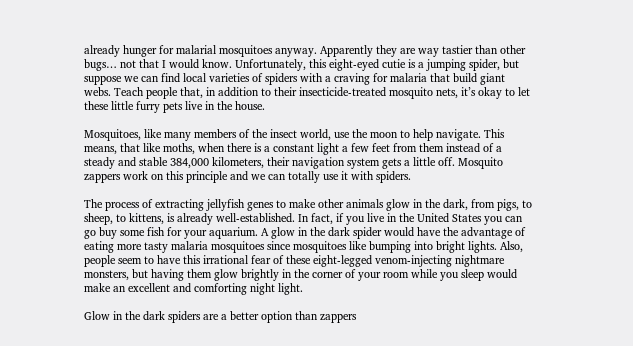already hunger for malarial mosquitoes anyway. Apparently they are way tastier than other bugs… not that I would know. Unfortunately, this eight-eyed cutie is a jumping spider, but suppose we can find local varieties of spiders with a craving for malaria that build giant webs. Teach people that, in addition to their insecticide-treated mosquito nets, it’s okay to let these little furry pets live in the house.

Mosquitoes, like many members of the insect world, use the moon to help navigate. This means, that like moths, when there is a constant light a few feet from them instead of a steady and stable 384,000 kilometers, their navigation system gets a little off. Mosquito zappers work on this principle and we can totally use it with spiders.

The process of extracting jellyfish genes to make other animals glow in the dark, from pigs, to sheep, to kittens, is already well-established. In fact, if you live in the United States you can go buy some fish for your aquarium. A glow in the dark spider would have the advantage of eating more tasty malaria mosquitoes since mosquitoes like bumping into bright lights. Also, people seem to have this irrational fear of these eight-legged venom-injecting nightmare monsters, but having them glow brightly in the corner of your room while you sleep would make an excellent and comforting night light.

Glow in the dark spiders are a better option than zappers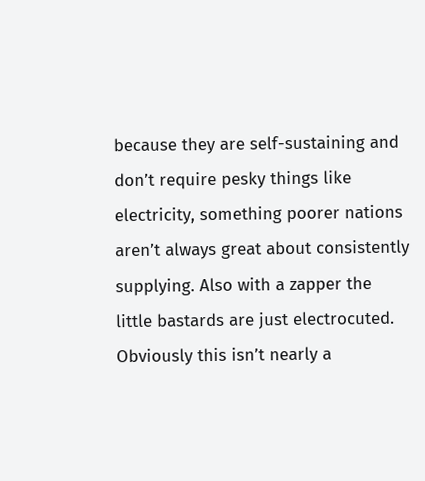because they are self-sustaining and don’t require pesky things like electricity, something poorer nations aren’t always great about consistently supplying. Also with a zapper the little bastards are just electrocuted. Obviously this isn’t nearly a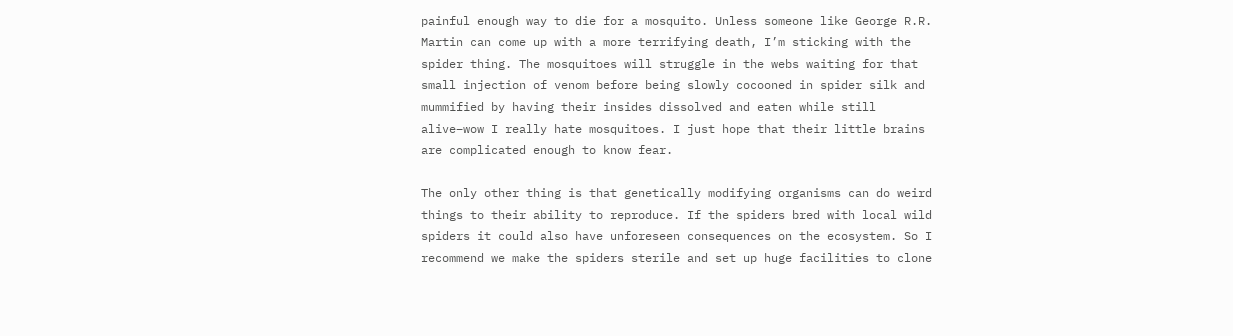painful enough way to die for a mosquito. Unless someone like George R.R. Martin can come up with a more terrifying death, I’m sticking with the spider thing. The mosquitoes will struggle in the webs waiting for that small injection of venom before being slowly cocooned in spider silk and mummified by having their insides dissolved and eaten while still alive–wow I really hate mosquitoes. I just hope that their little brains are complicated enough to know fear.

The only other thing is that genetically modifying organisms can do weird things to their ability to reproduce. If the spiders bred with local wild spiders it could also have unforeseen consequences on the ecosystem. So I recommend we make the spiders sterile and set up huge facilities to clone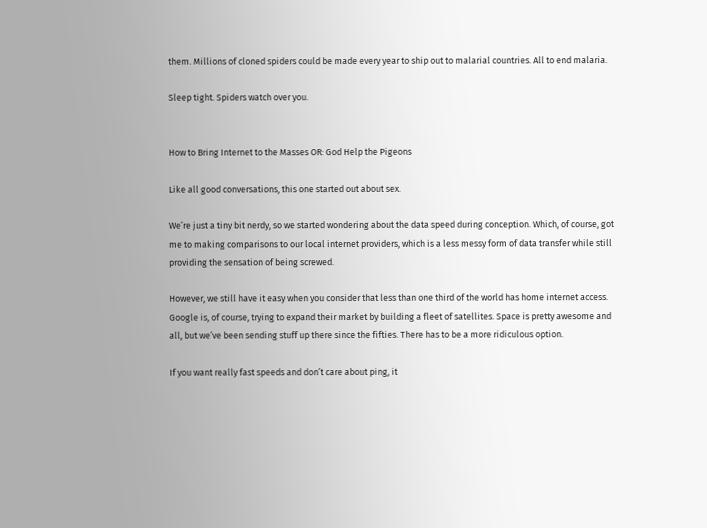them. Millions of cloned spiders could be made every year to ship out to malarial countries. All to end malaria.

Sleep tight. Spiders watch over you.


How to Bring Internet to the Masses OR: God Help the Pigeons

Like all good conversations, this one started out about sex.

We’re just a tiny bit nerdy, so we started wondering about the data speed during conception. Which, of course, got me to making comparisons to our local internet providers, which is a less messy form of data transfer while still providing the sensation of being screwed.

However, we still have it easy when you consider that less than one third of the world has home internet access. Google is, of course, trying to expand their market by building a fleet of satellites. Space is pretty awesome and all, but we’ve been sending stuff up there since the fifties. There has to be a more ridiculous option.

If you want really fast speeds and don’t care about ping, it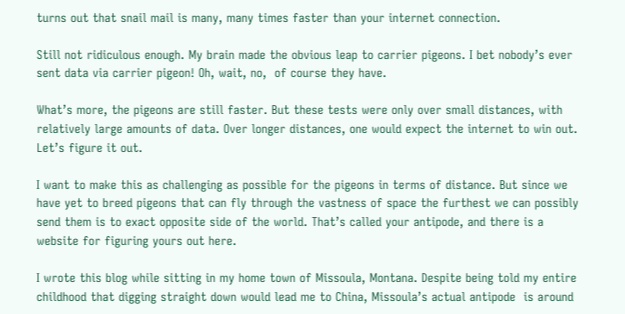turns out that snail mail is many, many times faster than your internet connection.

Still not ridiculous enough. My brain made the obvious leap to carrier pigeons. I bet nobody’s ever sent data via carrier pigeon! Oh, wait, no,  of course they have.

What’s more, the pigeons are still faster. But these tests were only over small distances, with relatively large amounts of data. Over longer distances, one would expect the internet to win out. Let’s figure it out.

I want to make this as challenging as possible for the pigeons in terms of distance. But since we have yet to breed pigeons that can fly through the vastness of space the furthest we can possibly send them is to exact opposite side of the world. That’s called your antipode, and there is a website for figuring yours out here.

I wrote this blog while sitting in my home town of Missoula, Montana. Despite being told my entire childhood that digging straight down would lead me to China, Missoula’s actual antipode  is around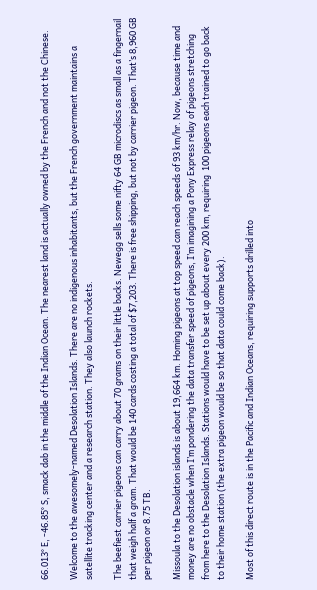66.013° E, -46.85° S, smack dab in the middle of the Indian Ocean. The nearest land is actually owned by the French and not the Chinese.

Welcome to the awesomely-named Desolation Islands. There are no indigenous inhabitants, but the French government maintains a satellite tracking center and a research station. They also launch rockets.

The beefiest carrier pigeons can carry about 70 grams on their little backs. Newegg sells some nifty 64 GB microdiscs as small as a fingernail that weigh half a gram. That would be 140 cards costing a total of $7,203. There is free shipping, but not by carrier pigeon. That’s 8,960 GB per pigeon or 8.75 TB.

Missoula to the Desolation islands is about 19,664 km. Homing pigeons at top speed can reach speeds of 93 km/hr. Now, because time and money are no obstacle when I’m pondering the data transfer speed of pigeons, I’m imagining a Pony Express relay of pigeons stretching from here to the Desolation Islands. Stations would have to be set up about every 200 km, requiring  100 pigeons each trained to go back to their home station (the extra pigeon would be so that data could come back).

Most of this direct route is in the Pacific and Indian Oceans, requiring supports drilled into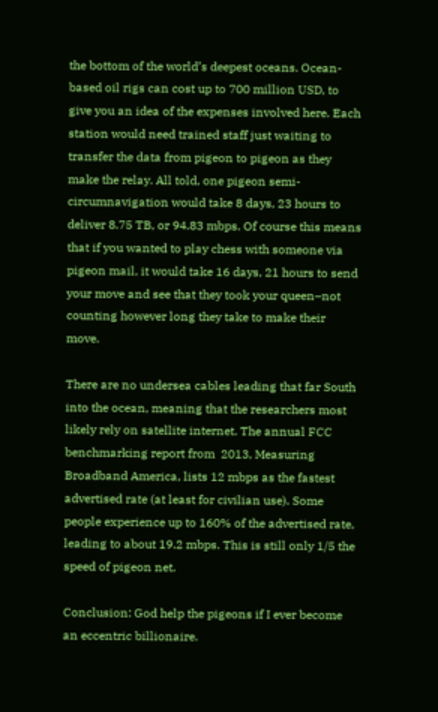the bottom of the world’s deepest oceans. Ocean-based oil rigs can cost up to 700 million USD, to give you an idea of the expenses involved here. Each station would need trained staff just waiting to transfer the data from pigeon to pigeon as they make the relay. All told, one pigeon semi-circumnavigation would take 8 days, 23 hours to deliver 8.75 TB, or 94.83 mbps. Of course this means that if you wanted to play chess with someone via pigeon mail, it would take 16 days, 21 hours to send your move and see that they took your queen–not counting however long they take to make their move.

There are no undersea cables leading that far South into the ocean, meaning that the researchers most likely rely on satellite internet. The annual FCC benchmarking report from  2013, Measuring Broadband America, lists 12 mbps as the fastest advertised rate (at least for civilian use). Some people experience up to 160% of the advertised rate, leading to about 19.2 mbps. This is still only 1/5 the speed of pigeon net.

Conclusion: God help the pigeons if I ever become an eccentric billionaire.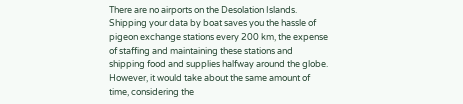There are no airports on the Desolation Islands. Shipping your data by boat saves you the hassle of pigeon exchange stations every 200 km, the expense of staffing and maintaining these stations and shipping food and supplies halfway around the globe. However, it would take about the same amount of time, considering the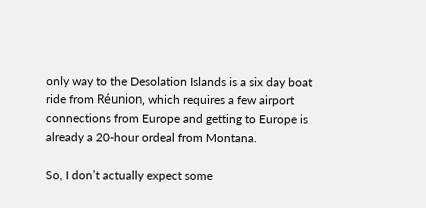only way to the Desolation Islands is a six day boat ride from Réunion, which requires a few airport connections from Europe and getting to Europe is already a 20-hour ordeal from Montana.

So, I don’t actually expect some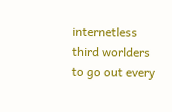internetless third worlders to go out every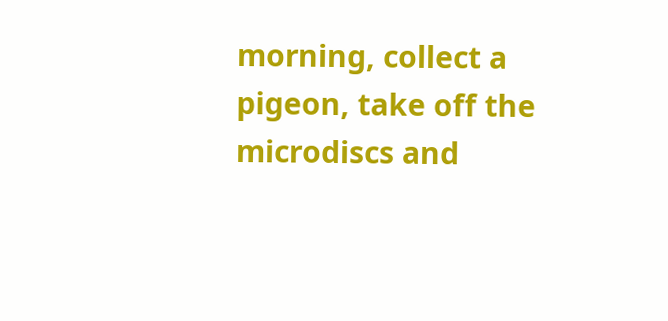morning, collect a pigeon, take off the microdiscs and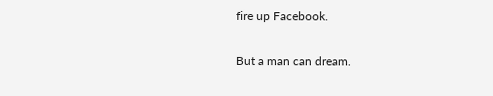fire up Facebook.

But a man can dream.